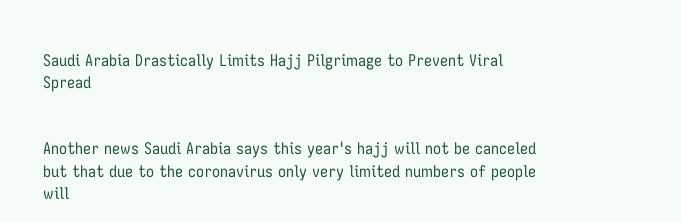Saudi Arabia Drastically Limits Hajj Pilgrimage to Prevent Viral Spread


Another news Saudi Arabia says this year's hajj will not be canceled but that due to the coronavirus only very limited numbers of people will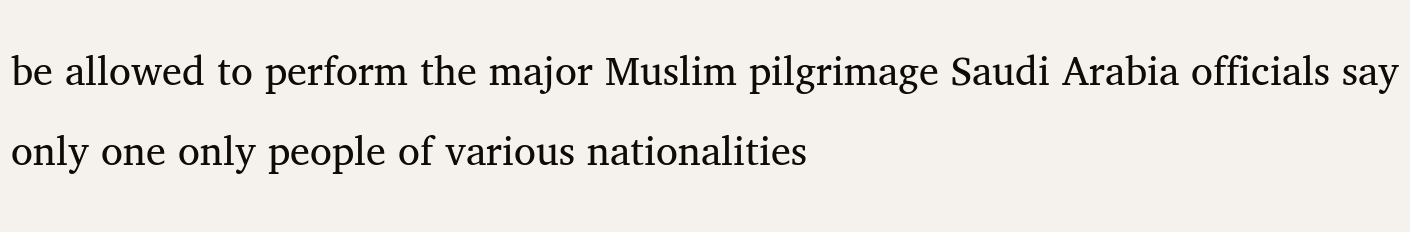be allowed to perform the major Muslim pilgrimage Saudi Arabia officials say only one only people of various nationalities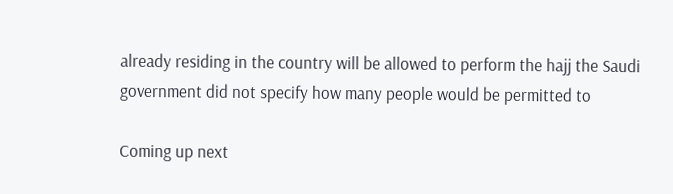already residing in the country will be allowed to perform the hajj the Saudi government did not specify how many people would be permitted to

Coming up next